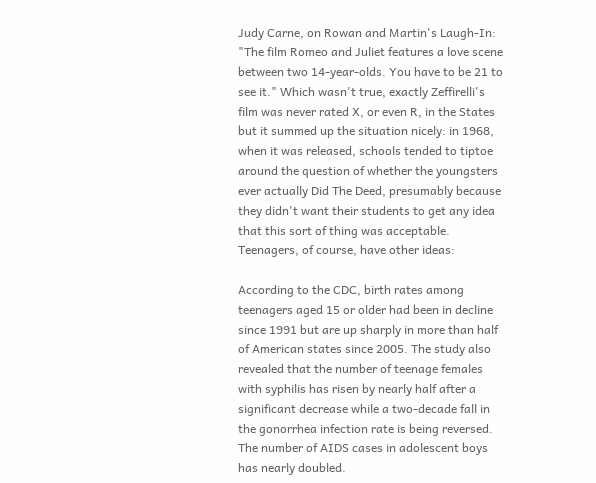Judy Carne, on Rowan and Martin's Laugh-In: "The film Romeo and Juliet features a love scene between two 14-year-olds. You have to be 21 to see it." Which wasn't true, exactly Zeffirelli's film was never rated X, or even R, in the States but it summed up the situation nicely: in 1968, when it was released, schools tended to tiptoe around the question of whether the youngsters ever actually Did The Deed, presumably because they didn't want their students to get any idea that this sort of thing was acceptable. Teenagers, of course, have other ideas:

According to the CDC, birth rates among teenagers aged 15 or older had been in decline since 1991 but are up sharply in more than half of American states since 2005. The study also revealed that the number of teenage females with syphilis has risen by nearly half after a significant decrease while a two-decade fall in the gonorrhea infection rate is being reversed. The number of AIDS cases in adolescent boys has nearly doubled.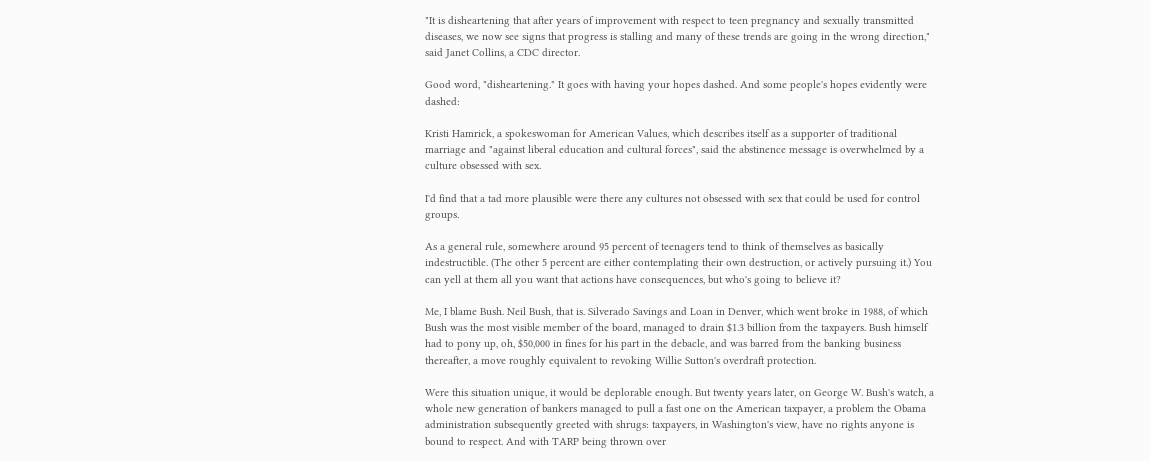"It is disheartening that after years of improvement with respect to teen pregnancy and sexually transmitted diseases, we now see signs that progress is stalling and many of these trends are going in the wrong direction," said Janet Collins, a CDC director.

Good word, "disheartening." It goes with having your hopes dashed. And some people's hopes evidently were dashed:

Kristi Hamrick, a spokeswoman for American Values, which describes itself as a supporter of traditional marriage and "against liberal education and cultural forces", said the abstinence message is overwhelmed by a culture obsessed with sex.

I'd find that a tad more plausible were there any cultures not obsessed with sex that could be used for control groups.

As a general rule, somewhere around 95 percent of teenagers tend to think of themselves as basically indestructible. (The other 5 percent are either contemplating their own destruction, or actively pursuing it.) You can yell at them all you want that actions have consequences, but who's going to believe it?

Me, I blame Bush. Neil Bush, that is. Silverado Savings and Loan in Denver, which went broke in 1988, of which Bush was the most visible member of the board, managed to drain $1.3 billion from the taxpayers. Bush himself had to pony up, oh, $50,000 in fines for his part in the debacle, and was barred from the banking business thereafter, a move roughly equivalent to revoking Willie Sutton's overdraft protection.

Were this situation unique, it would be deplorable enough. But twenty years later, on George W. Bush's watch, a whole new generation of bankers managed to pull a fast one on the American taxpayer, a problem the Obama administration subsequently greeted with shrugs: taxpayers, in Washington's view, have no rights anyone is bound to respect. And with TARP being thrown over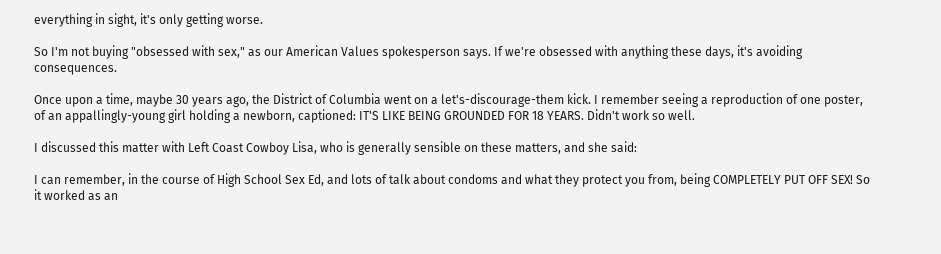everything in sight, it's only getting worse.

So I'm not buying "obsessed with sex," as our American Values spokesperson says. If we're obsessed with anything these days, it's avoiding consequences.

Once upon a time, maybe 30 years ago, the District of Columbia went on a let's-discourage-them kick. I remember seeing a reproduction of one poster, of an appallingly-young girl holding a newborn, captioned: IT'S LIKE BEING GROUNDED FOR 18 YEARS. Didn't work so well.

I discussed this matter with Left Coast Cowboy Lisa, who is generally sensible on these matters, and she said:

I can remember, in the course of High School Sex Ed, and lots of talk about condoms and what they protect you from, being COMPLETELY PUT OFF SEX! So it worked as an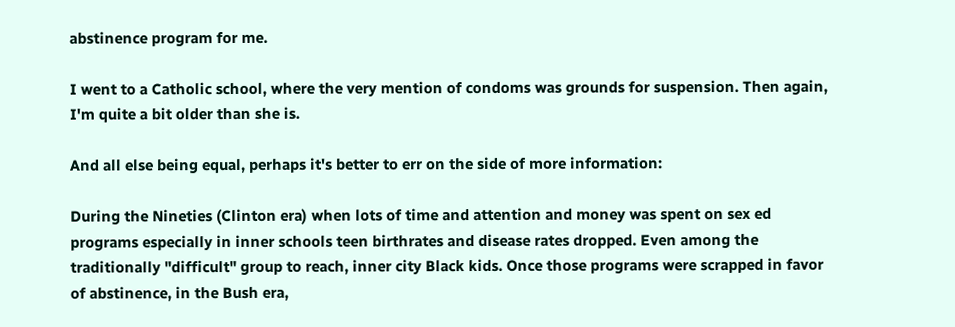abstinence program for me.

I went to a Catholic school, where the very mention of condoms was grounds for suspension. Then again, I'm quite a bit older than she is.

And all else being equal, perhaps it's better to err on the side of more information:

During the Nineties (Clinton era) when lots of time and attention and money was spent on sex ed programs especially in inner schools teen birthrates and disease rates dropped. Even among the traditionally "difficult" group to reach, inner city Black kids. Once those programs were scrapped in favor of abstinence, in the Bush era,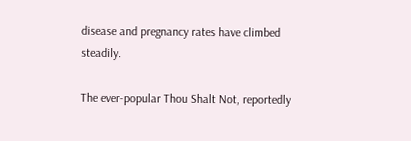disease and pregnancy rates have climbed steadily.

The ever-popular Thou Shalt Not, reportedly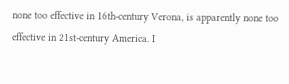none too effective in 16th-century Verona, is apparently none too effective in 21st-century America. I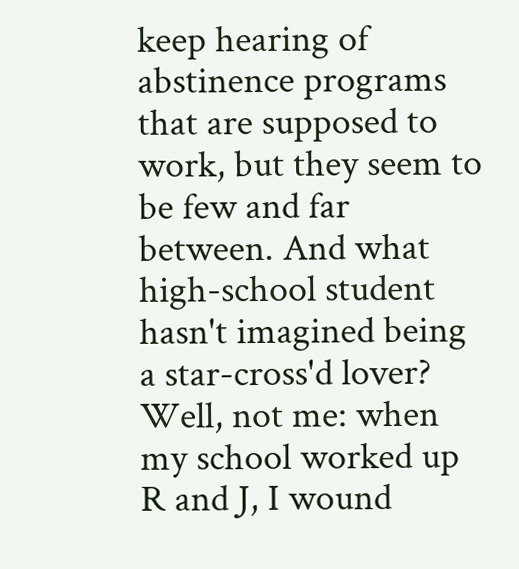keep hearing of abstinence programs that are supposed to work, but they seem to be few and far between. And what high-school student hasn't imagined being a star-cross'd lover? Well, not me: when my school worked up R and J, I wound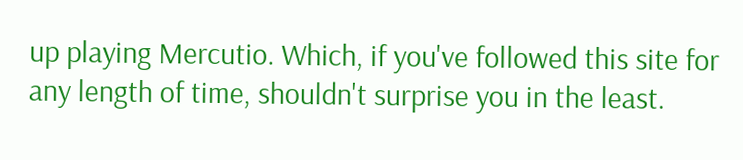up playing Mercutio. Which, if you've followed this site for any length of time, shouldn't surprise you in the least.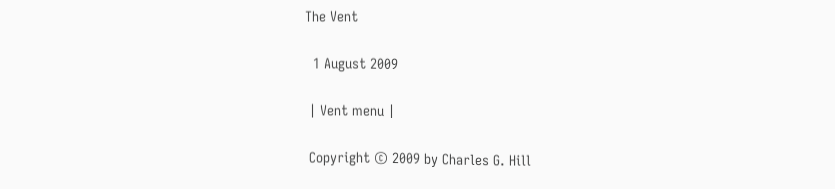The Vent

  1 August 2009

 | Vent menu |

 Copyright © 2009 by Charles G. Hill